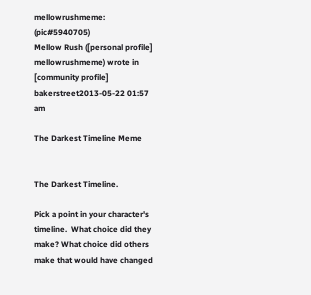mellowrushmeme: (pic#5940705)
Mellow Rush ([personal profile] mellowrushmeme) wrote in [community profile] bakerstreet2013-05-22 01:57 am

The Darkest Timeline Meme


The Darkest Timeline.

Pick a point in your character's timeline.  What choice did they make? What choice did others make that would have changed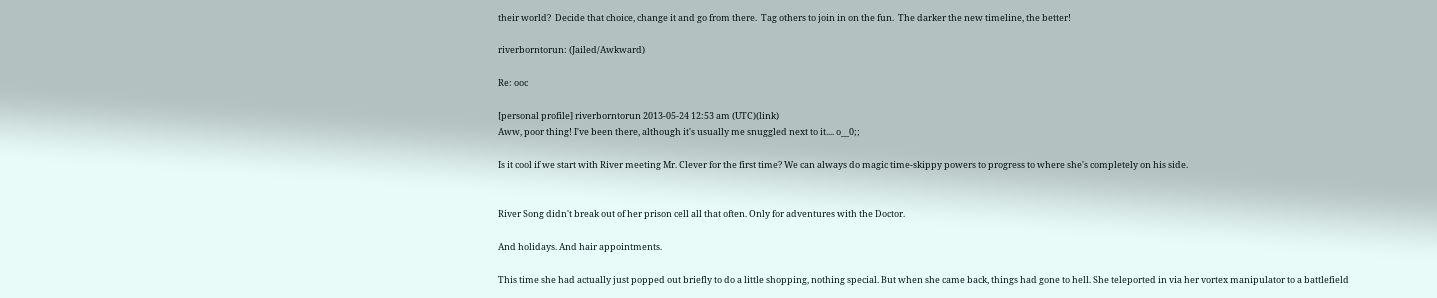their world?  Decide that choice, change it and go from there.  Tag others to join in on the fun.  The darker the new timeline, the better!

riverborntorun: (Jailed/Awkward)

Re: ooc

[personal profile] riverborntorun 2013-05-24 12:53 am (UTC)(link)
Aww, poor thing! I've been there, although it's usually me snuggled next to it.... o__0;;

Is it cool if we start with River meeting Mr. Clever for the first time? We can always do magic time-skippy powers to progress to where she's completely on his side.


River Song didn't break out of her prison cell all that often. Only for adventures with the Doctor.

And holidays. And hair appointments.

This time she had actually just popped out briefly to do a little shopping, nothing special. But when she came back, things had gone to hell. She teleported in via her vortex manipulator to a battlefield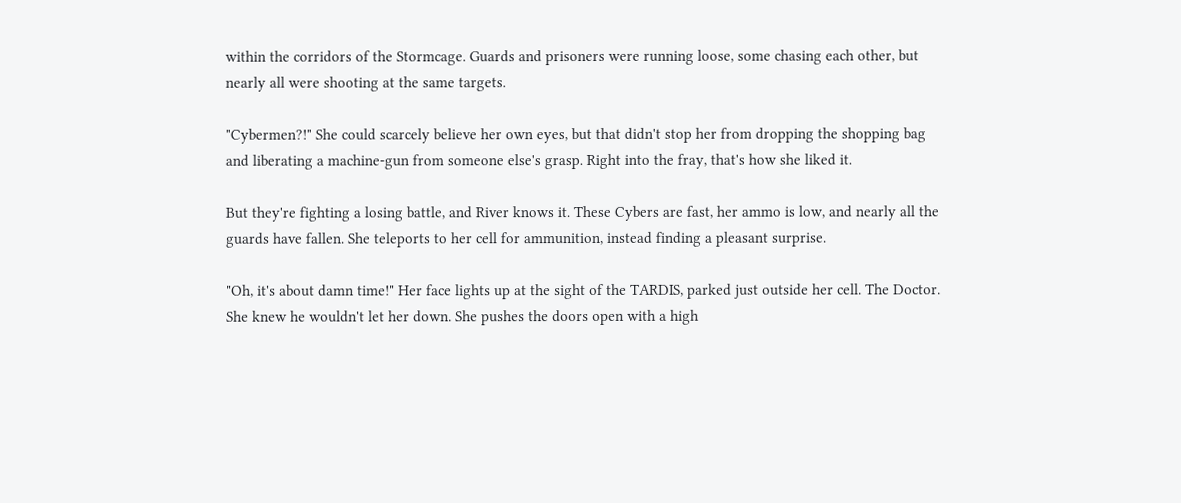within the corridors of the Stormcage. Guards and prisoners were running loose, some chasing each other, but nearly all were shooting at the same targets.

"Cybermen?!" She could scarcely believe her own eyes, but that didn't stop her from dropping the shopping bag and liberating a machine-gun from someone else's grasp. Right into the fray, that's how she liked it.

But they're fighting a losing battle, and River knows it. These Cybers are fast, her ammo is low, and nearly all the guards have fallen. She teleports to her cell for ammunition, instead finding a pleasant surprise.

"Oh, it's about damn time!" Her face lights up at the sight of the TARDIS, parked just outside her cell. The Doctor. She knew he wouldn't let her down. She pushes the doors open with a high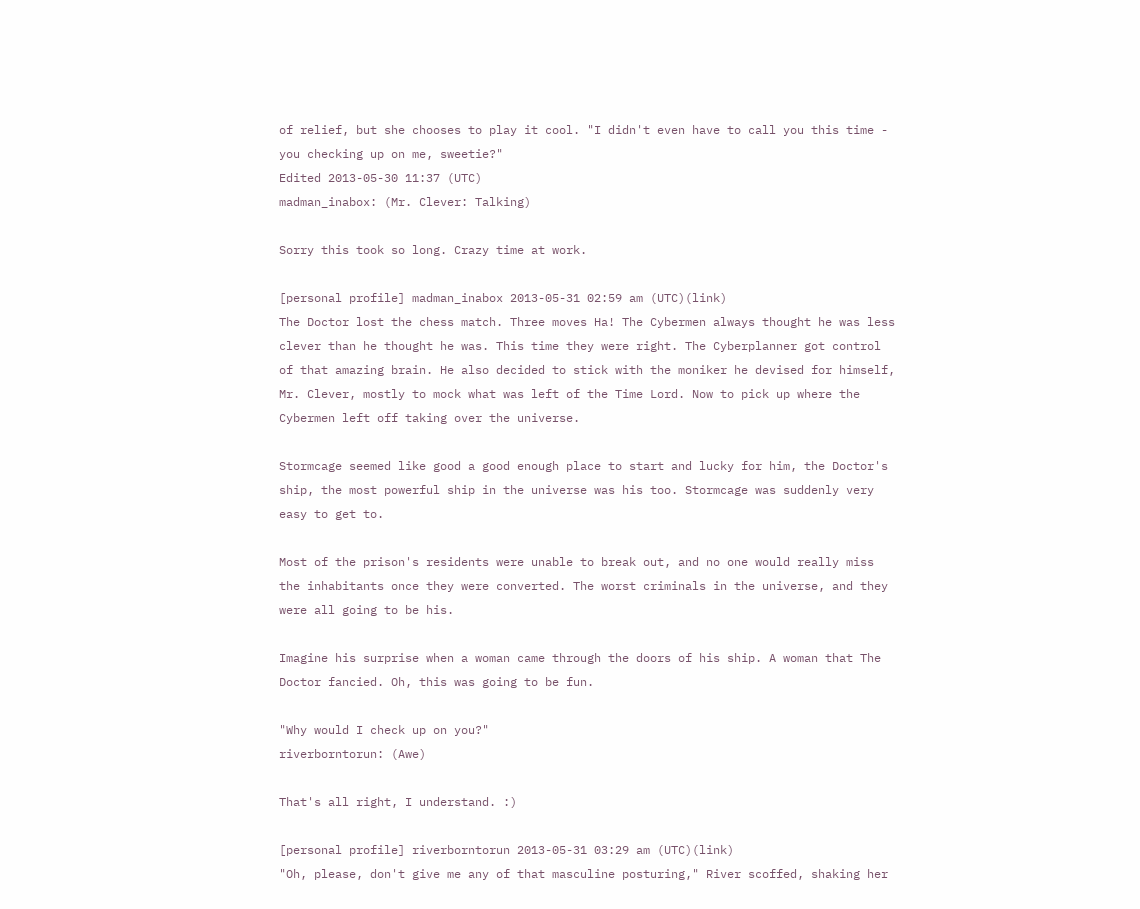of relief, but she chooses to play it cool. "I didn't even have to call you this time - you checking up on me, sweetie?"
Edited 2013-05-30 11:37 (UTC)
madman_inabox: (Mr. Clever: Talking)

Sorry this took so long. Crazy time at work.

[personal profile] madman_inabox 2013-05-31 02:59 am (UTC)(link)
The Doctor lost the chess match. Three moves Ha! The Cybermen always thought he was less clever than he thought he was. This time they were right. The Cyberplanner got control of that amazing brain. He also decided to stick with the moniker he devised for himself, Mr. Clever, mostly to mock what was left of the Time Lord. Now to pick up where the Cybermen left off taking over the universe.

Stormcage seemed like good a good enough place to start and lucky for him, the Doctor's ship, the most powerful ship in the universe was his too. Stormcage was suddenly very easy to get to.

Most of the prison's residents were unable to break out, and no one would really miss the inhabitants once they were converted. The worst criminals in the universe, and they were all going to be his.

Imagine his surprise when a woman came through the doors of his ship. A woman that The Doctor fancied. Oh, this was going to be fun.

"Why would I check up on you?"
riverborntorun: (Awe)

That's all right, I understand. :)

[personal profile] riverborntorun 2013-05-31 03:29 am (UTC)(link)
"Oh, please, don't give me any of that masculine posturing," River scoffed, shaking her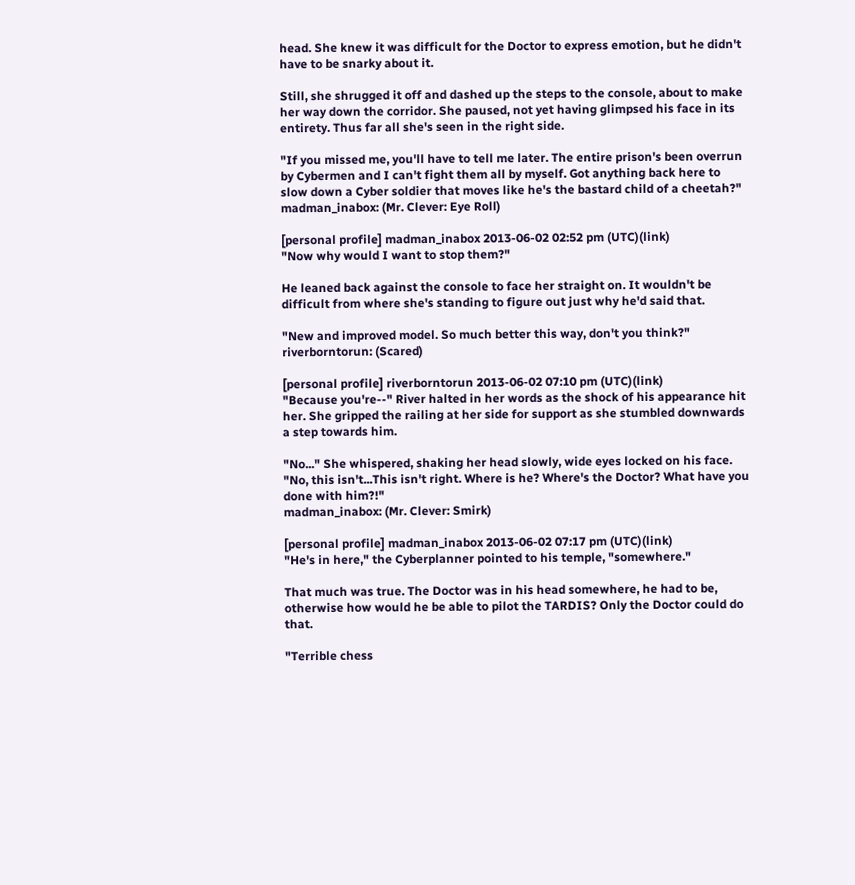head. She knew it was difficult for the Doctor to express emotion, but he didn't have to be snarky about it.

Still, she shrugged it off and dashed up the steps to the console, about to make her way down the corridor. She paused, not yet having glimpsed his face in its entirety. Thus far all she's seen in the right side.

"If you missed me, you'll have to tell me later. The entire prison's been overrun by Cybermen and I can't fight them all by myself. Got anything back here to slow down a Cyber soldier that moves like he's the bastard child of a cheetah?"
madman_inabox: (Mr. Clever: Eye Roll)

[personal profile] madman_inabox 2013-06-02 02:52 pm (UTC)(link)
"Now why would I want to stop them?"

He leaned back against the console to face her straight on. It wouldn't be difficult from where she's standing to figure out just why he'd said that.

"New and improved model. So much better this way, don't you think?"
riverborntorun: (Scared)

[personal profile] riverborntorun 2013-06-02 07:10 pm (UTC)(link)
"Because you're--" River halted in her words as the shock of his appearance hit her. She gripped the railing at her side for support as she stumbled downwards a step towards him.

"No..." She whispered, shaking her head slowly, wide eyes locked on his face. "No, this isn't...This isn't right. Where is he? Where's the Doctor? What have you done with him?!"
madman_inabox: (Mr. Clever: Smirk)

[personal profile] madman_inabox 2013-06-02 07:17 pm (UTC)(link)
"He's in here," the Cyberplanner pointed to his temple, "somewhere."

That much was true. The Doctor was in his head somewhere, he had to be, otherwise how would he be able to pilot the TARDIS? Only the Doctor could do that.

"Terrible chess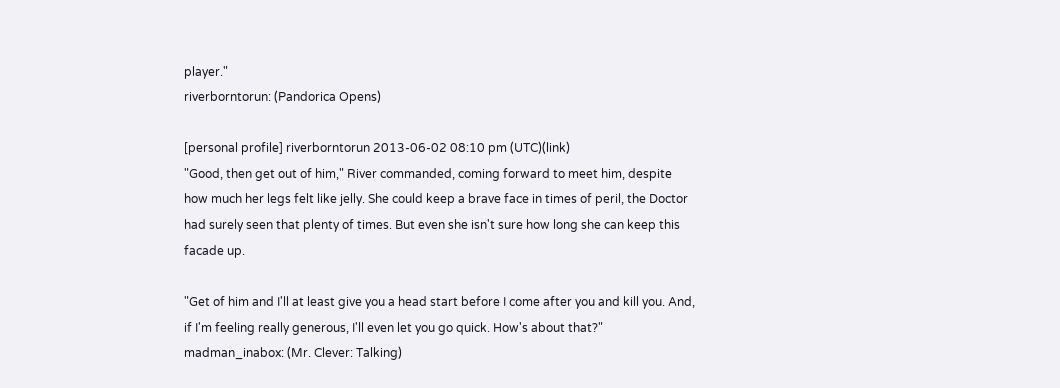player."
riverborntorun: (Pandorica Opens)

[personal profile] riverborntorun 2013-06-02 08:10 pm (UTC)(link)
"Good, then get out of him," River commanded, coming forward to meet him, despite how much her legs felt like jelly. She could keep a brave face in times of peril, the Doctor had surely seen that plenty of times. But even she isn't sure how long she can keep this facade up.

"Get of him and I'll at least give you a head start before I come after you and kill you. And, if I'm feeling really generous, I'll even let you go quick. How's about that?"
madman_inabox: (Mr. Clever: Talking)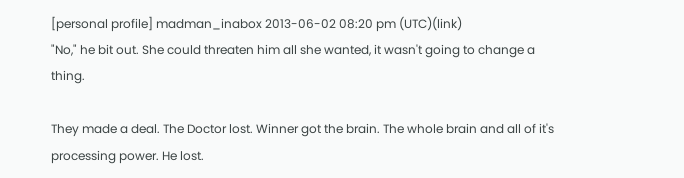[personal profile] madman_inabox 2013-06-02 08:20 pm (UTC)(link)
"No," he bit out. She could threaten him all she wanted, it wasn't going to change a thing.

They made a deal. The Doctor lost. Winner got the brain. The whole brain and all of it's processing power. He lost.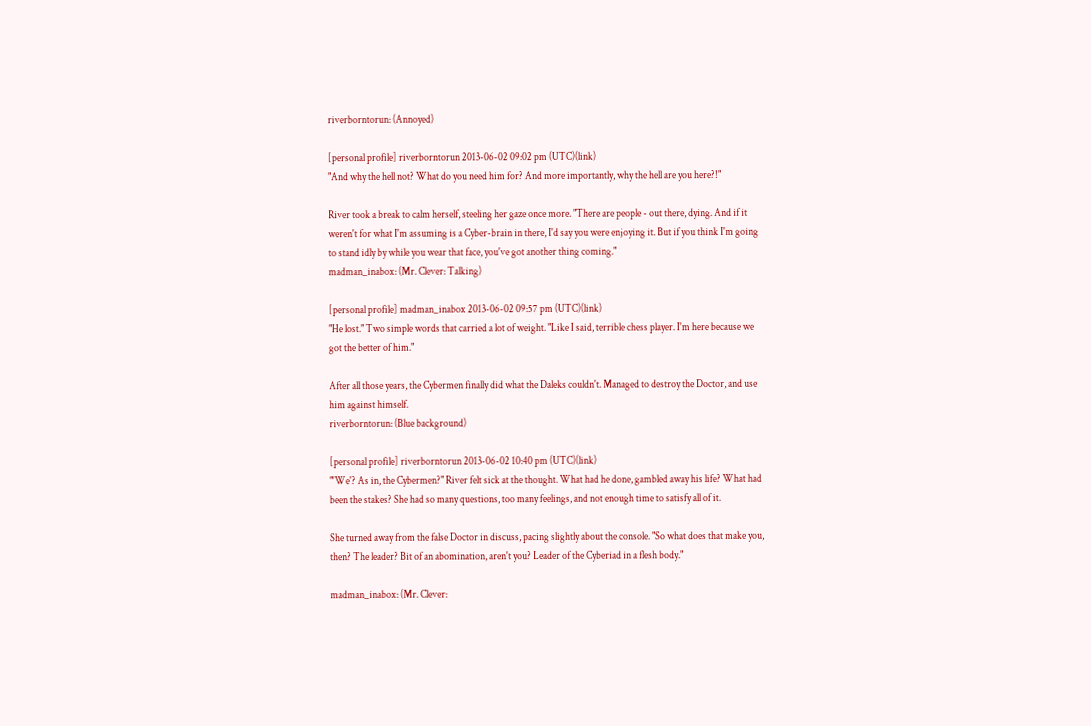riverborntorun: (Annoyed)

[personal profile] riverborntorun 2013-06-02 09:02 pm (UTC)(link)
"And why the hell not? What do you need him for? And more importantly, why the hell are you here?!"

River took a break to calm herself, steeling her gaze once more. "There are people - out there, dying. And if it weren't for what I'm assuming is a Cyber-brain in there, I'd say you were enjoying it. But if you think I'm going to stand idly by while you wear that face, you've got another thing coming."
madman_inabox: (Mr. Clever: Talking)

[personal profile] madman_inabox 2013-06-02 09:57 pm (UTC)(link)
"He lost." Two simple words that carried a lot of weight. "Like I said, terrible chess player. I'm here because we got the better of him."

After all those years, the Cybermen finally did what the Daleks couldn't. Managed to destroy the Doctor, and use him against himself.
riverborntorun: (Blue background)

[personal profile] riverborntorun 2013-06-02 10:40 pm (UTC)(link)
"'We'? As in, the Cybermen?" River felt sick at the thought. What had he done, gambled away his life? What had been the stakes? She had so many questions, too many feelings, and not enough time to satisfy all of it.

She turned away from the false Doctor in discuss, pacing slightly about the console. "So what does that make you, then? The leader? Bit of an abomination, aren't you? Leader of the Cyberiad in a flesh body."

madman_inabox: (Mr. Clever: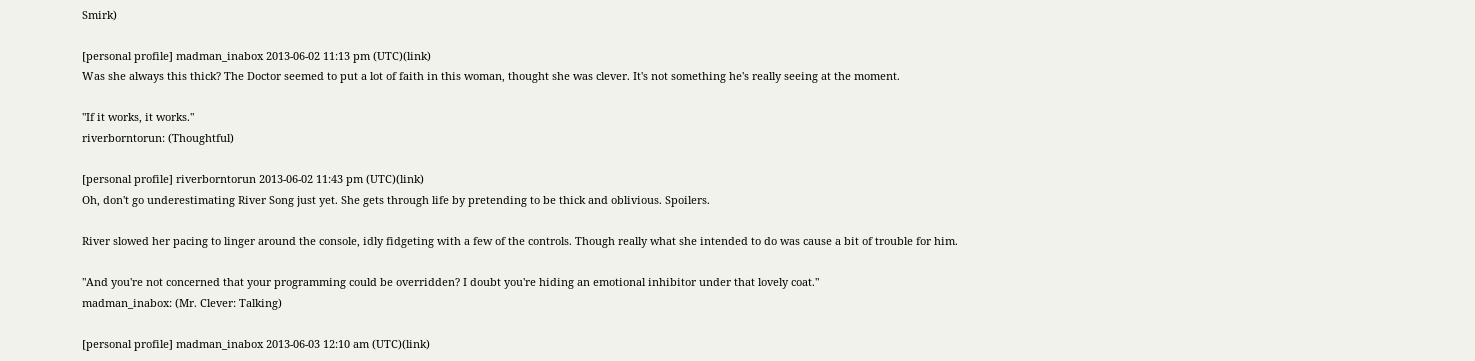Smirk)

[personal profile] madman_inabox 2013-06-02 11:13 pm (UTC)(link)
Was she always this thick? The Doctor seemed to put a lot of faith in this woman, thought she was clever. It's not something he's really seeing at the moment.

"If it works, it works."
riverborntorun: (Thoughtful)

[personal profile] riverborntorun 2013-06-02 11:43 pm (UTC)(link)
Oh, don't go underestimating River Song just yet. She gets through life by pretending to be thick and oblivious. Spoilers.

River slowed her pacing to linger around the console, idly fidgeting with a few of the controls. Though really what she intended to do was cause a bit of trouble for him.

"And you're not concerned that your programming could be overridden? I doubt you're hiding an emotional inhibitor under that lovely coat."
madman_inabox: (Mr. Clever: Talking)

[personal profile] madman_inabox 2013-06-03 12:10 am (UTC)(link)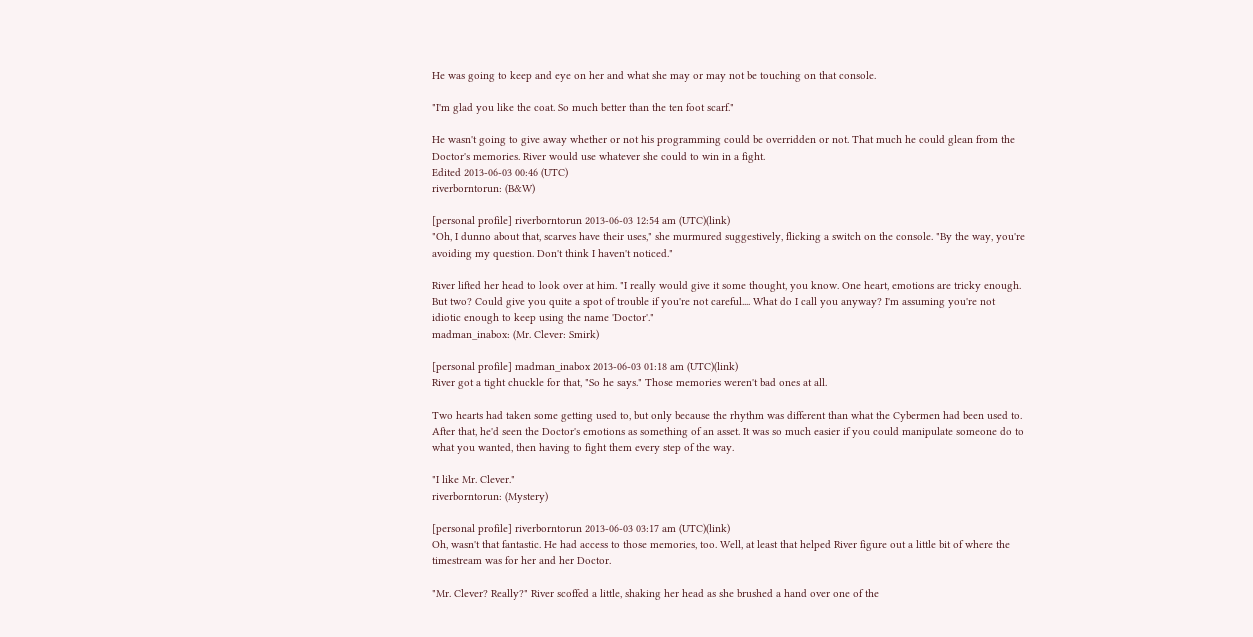He was going to keep and eye on her and what she may or may not be touching on that console.

"I'm glad you like the coat. So much better than the ten foot scarf."

He wasn't going to give away whether or not his programming could be overridden or not. That much he could glean from the Doctor's memories. River would use whatever she could to win in a fight.
Edited 2013-06-03 00:46 (UTC)
riverborntorun: (B&W)

[personal profile] riverborntorun 2013-06-03 12:54 am (UTC)(link)
"Oh, I dunno about that, scarves have their uses," she murmured suggestively, flicking a switch on the console. "By the way, you're avoiding my question. Don't think I haven't noticed."

River lifted her head to look over at him. "I really would give it some thought, you know. One heart, emotions are tricky enough. But two? Could give you quite a spot of trouble if you're not careful.... What do I call you anyway? I'm assuming you're not idiotic enough to keep using the name 'Doctor'."
madman_inabox: (Mr. Clever: Smirk)

[personal profile] madman_inabox 2013-06-03 01:18 am (UTC)(link)
River got a tight chuckle for that, "So he says." Those memories weren't bad ones at all.

Two hearts had taken some getting used to, but only because the rhythm was different than what the Cybermen had been used to. After that, he'd seen the Doctor's emotions as something of an asset. It was so much easier if you could manipulate someone do to what you wanted, then having to fight them every step of the way.

"I like Mr. Clever."
riverborntorun: (Mystery)

[personal profile] riverborntorun 2013-06-03 03:17 am (UTC)(link)
Oh, wasn't that fantastic. He had access to those memories, too. Well, at least that helped River figure out a little bit of where the timestream was for her and her Doctor.

"Mr. Clever? Really?" River scoffed a little, shaking her head as she brushed a hand over one of the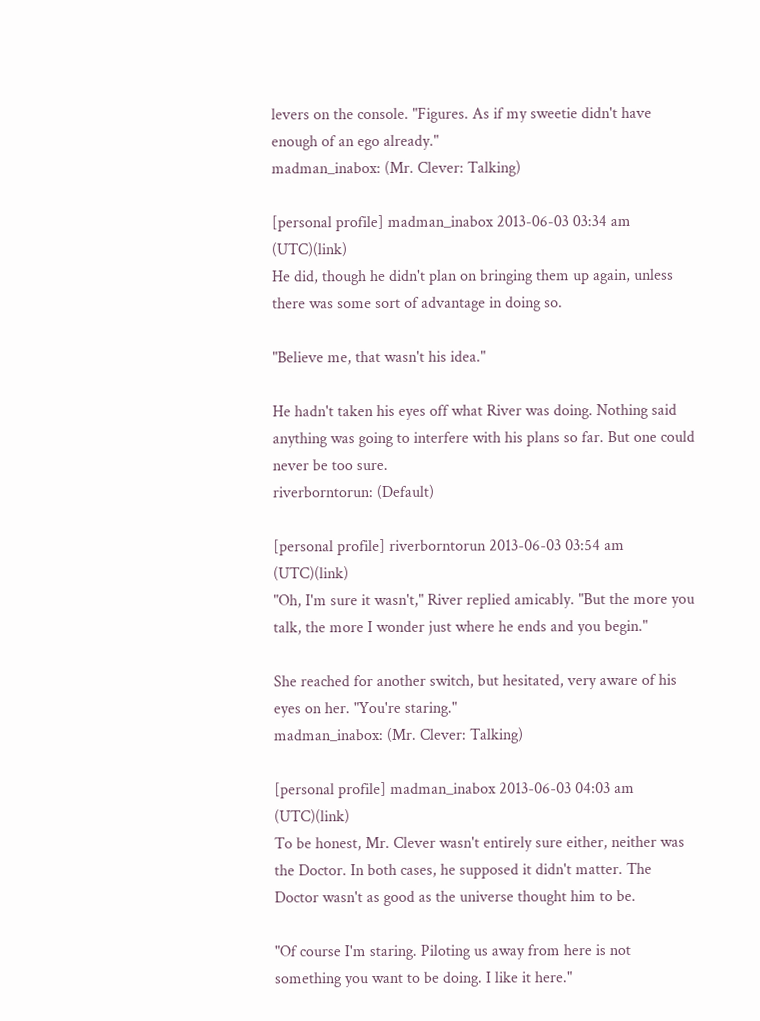levers on the console. "Figures. As if my sweetie didn't have enough of an ego already."
madman_inabox: (Mr. Clever: Talking)

[personal profile] madman_inabox 2013-06-03 03:34 am (UTC)(link)
He did, though he didn't plan on bringing them up again, unless there was some sort of advantage in doing so.

"Believe me, that wasn't his idea."

He hadn't taken his eyes off what River was doing. Nothing said anything was going to interfere with his plans so far. But one could never be too sure.
riverborntorun: (Default)

[personal profile] riverborntorun 2013-06-03 03:54 am (UTC)(link)
"Oh, I'm sure it wasn't," River replied amicably. "But the more you talk, the more I wonder just where he ends and you begin."

She reached for another switch, but hesitated, very aware of his eyes on her. "You're staring."
madman_inabox: (Mr. Clever: Talking)

[personal profile] madman_inabox 2013-06-03 04:03 am (UTC)(link)
To be honest, Mr. Clever wasn't entirely sure either, neither was the Doctor. In both cases, he supposed it didn't matter. The Doctor wasn't as good as the universe thought him to be.

"Of course I'm staring. Piloting us away from here is not something you want to be doing. I like it here."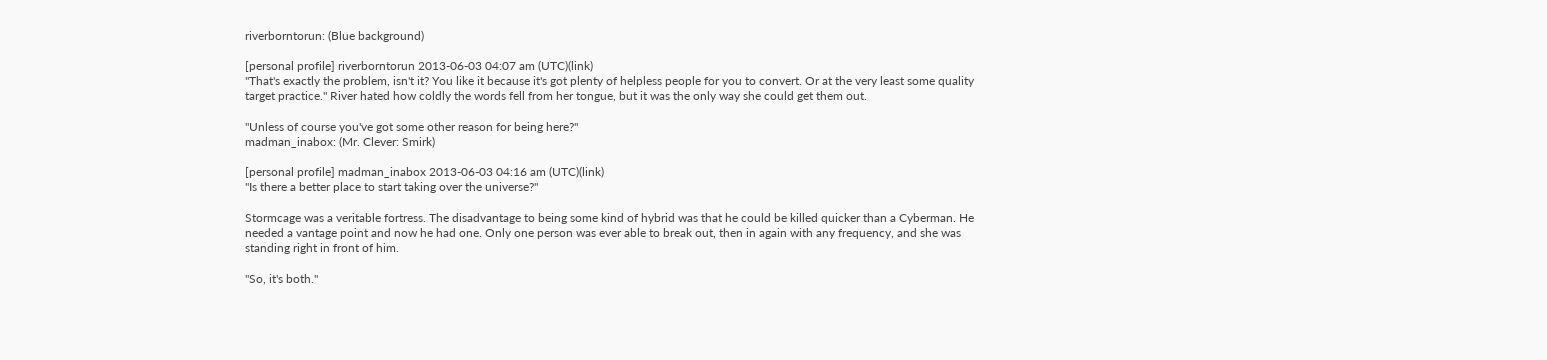riverborntorun: (Blue background)

[personal profile] riverborntorun 2013-06-03 04:07 am (UTC)(link)
"That's exactly the problem, isn't it? You like it because it's got plenty of helpless people for you to convert. Or at the very least some quality target practice." River hated how coldly the words fell from her tongue, but it was the only way she could get them out.

"Unless of course you've got some other reason for being here?"
madman_inabox: (Mr. Clever: Smirk)

[personal profile] madman_inabox 2013-06-03 04:16 am (UTC)(link)
"Is there a better place to start taking over the universe?"

Stormcage was a veritable fortress. The disadvantage to being some kind of hybrid was that he could be killed quicker than a Cyberman. He needed a vantage point and now he had one. Only one person was ever able to break out, then in again with any frequency, and she was standing right in front of him.

"So, it's both."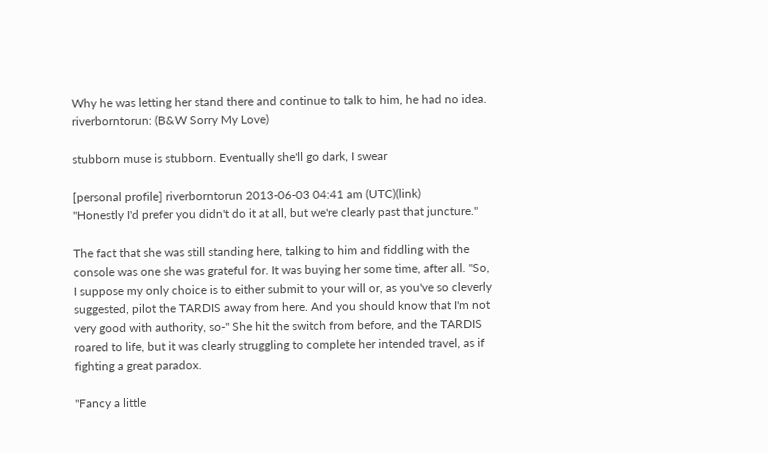Why he was letting her stand there and continue to talk to him, he had no idea.
riverborntorun: (B&W Sorry My Love)

stubborn muse is stubborn. Eventually she'll go dark, I swear

[personal profile] riverborntorun 2013-06-03 04:41 am (UTC)(link)
"Honestly I'd prefer you didn't do it at all, but we're clearly past that juncture."

The fact that she was still standing here, talking to him and fiddling with the console was one she was grateful for. It was buying her some time, after all. "So, I suppose my only choice is to either submit to your will or, as you've so cleverly suggested, pilot the TARDIS away from here. And you should know that I'm not very good with authority, so-" She hit the switch from before, and the TARDIS roared to life, but it was clearly struggling to complete her intended travel, as if fighting a great paradox.

"Fancy a little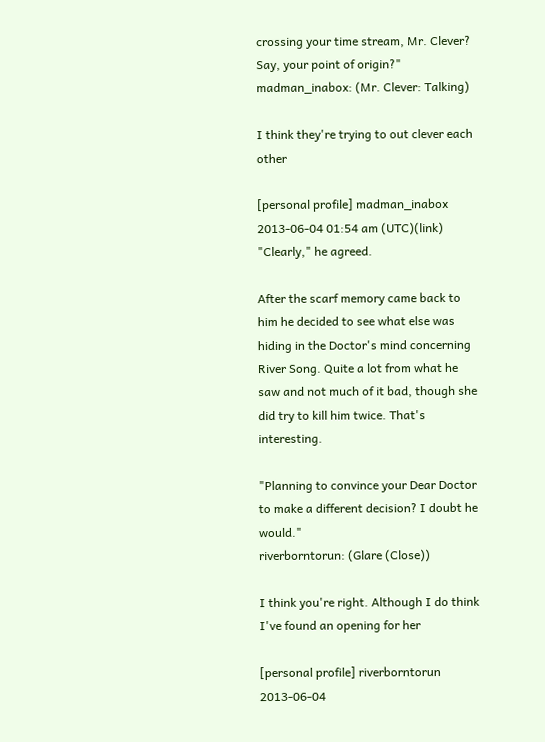crossing your time stream, Mr. Clever? Say, your point of origin?"
madman_inabox: (Mr. Clever: Talking)

I think they're trying to out clever each other

[personal profile] madman_inabox 2013-06-04 01:54 am (UTC)(link)
"Clearly," he agreed.

After the scarf memory came back to him he decided to see what else was hiding in the Doctor's mind concerning River Song. Quite a lot from what he saw and not much of it bad, though she did try to kill him twice. That's interesting.

"Planning to convince your Dear Doctor to make a different decision? I doubt he would."
riverborntorun: (Glare (Close))

I think you're right. Although I do think I've found an opening for her

[personal profile] riverborntorun 2013-06-04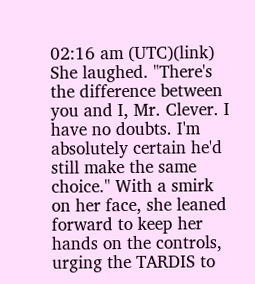02:16 am (UTC)(link)
She laughed. "There's the difference between you and I, Mr. Clever. I have no doubts. I'm absolutely certain he'd still make the same choice." With a smirk on her face, she leaned forward to keep her hands on the controls, urging the TARDIS to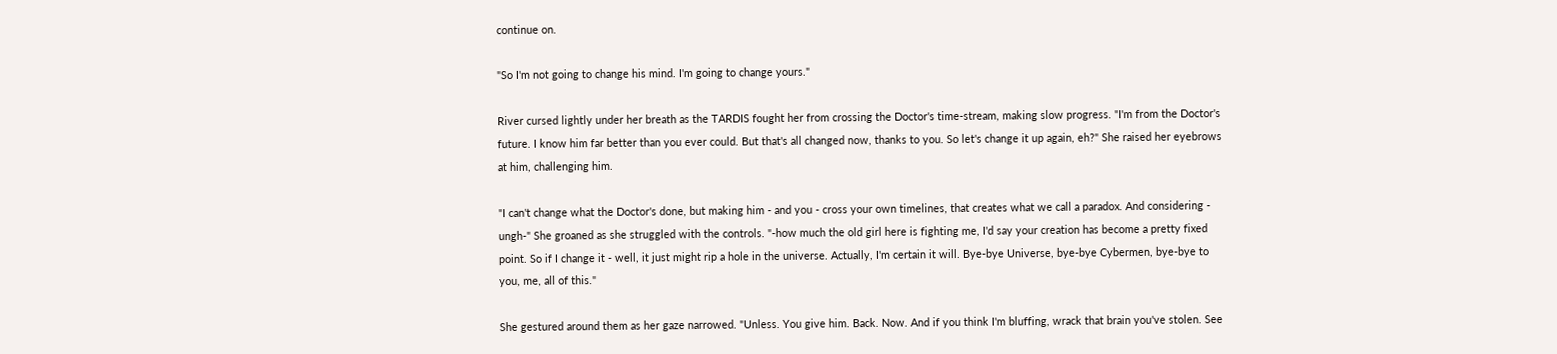continue on.

"So I'm not going to change his mind. I'm going to change yours."

River cursed lightly under her breath as the TARDIS fought her from crossing the Doctor's time-stream, making slow progress. "I'm from the Doctor's future. I know him far better than you ever could. But that's all changed now, thanks to you. So let's change it up again, eh?" She raised her eyebrows at him, challenging him.

"I can't change what the Doctor's done, but making him - and you - cross your own timelines, that creates what we call a paradox. And considering - ungh-" She groaned as she struggled with the controls. "-how much the old girl here is fighting me, I'd say your creation has become a pretty fixed point. So if I change it - well, it just might rip a hole in the universe. Actually, I'm certain it will. Bye-bye Universe, bye-bye Cybermen, bye-bye to you, me, all of this."

She gestured around them as her gaze narrowed. "Unless. You give him. Back. Now. And if you think I'm bluffing, wrack that brain you've stolen. See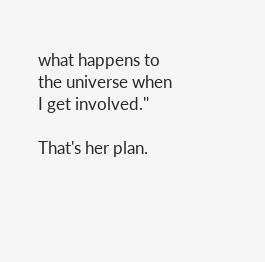what happens to the universe when I get involved."

That's her plan.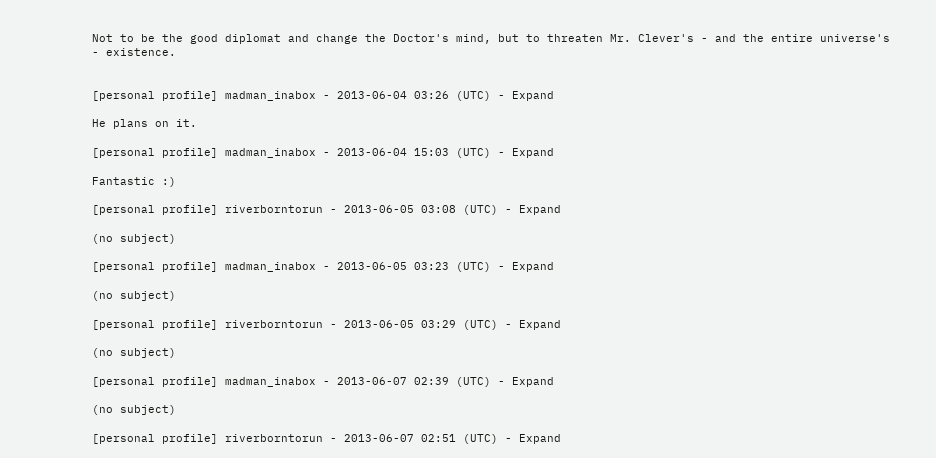Not to be the good diplomat and change the Doctor's mind, but to threaten Mr. Clever's - and the entire universe's - existence.


[personal profile] madman_inabox - 2013-06-04 03:26 (UTC) - Expand

He plans on it.

[personal profile] madman_inabox - 2013-06-04 15:03 (UTC) - Expand

Fantastic :)

[personal profile] riverborntorun - 2013-06-05 03:08 (UTC) - Expand

(no subject)

[personal profile] madman_inabox - 2013-06-05 03:23 (UTC) - Expand

(no subject)

[personal profile] riverborntorun - 2013-06-05 03:29 (UTC) - Expand

(no subject)

[personal profile] madman_inabox - 2013-06-07 02:39 (UTC) - Expand

(no subject)

[personal profile] riverborntorun - 2013-06-07 02:51 (UTC) - Expand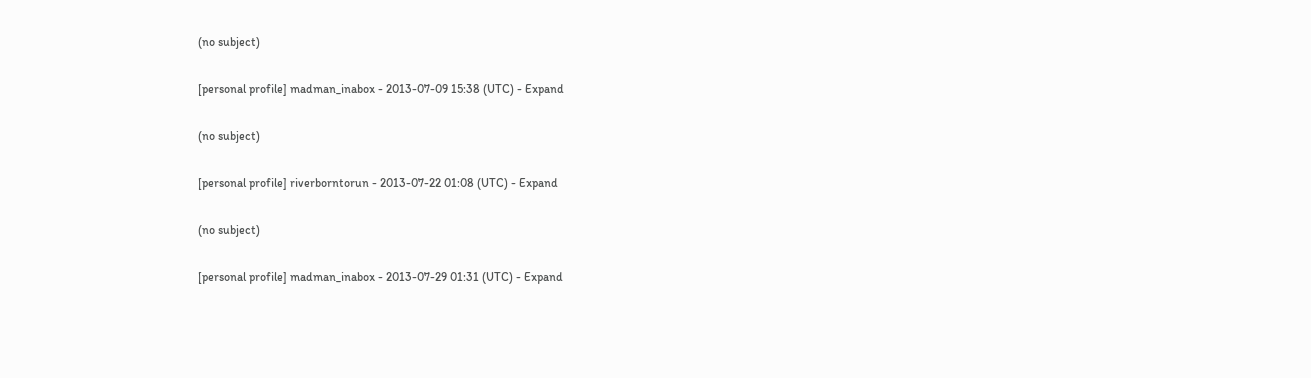(no subject)

[personal profile] madman_inabox - 2013-07-09 15:38 (UTC) - Expand

(no subject)

[personal profile] riverborntorun - 2013-07-22 01:08 (UTC) - Expand

(no subject)

[personal profile] madman_inabox - 2013-07-29 01:31 (UTC) - Expand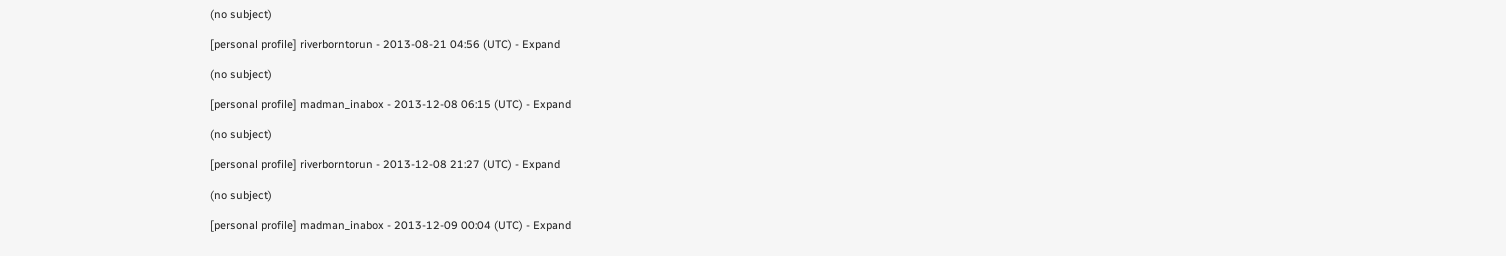(no subject)

[personal profile] riverborntorun - 2013-08-21 04:56 (UTC) - Expand

(no subject)

[personal profile] madman_inabox - 2013-12-08 06:15 (UTC) - Expand

(no subject)

[personal profile] riverborntorun - 2013-12-08 21:27 (UTC) - Expand

(no subject)

[personal profile] madman_inabox - 2013-12-09 00:04 (UTC) - Expand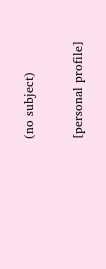(no subject)

[personal profile]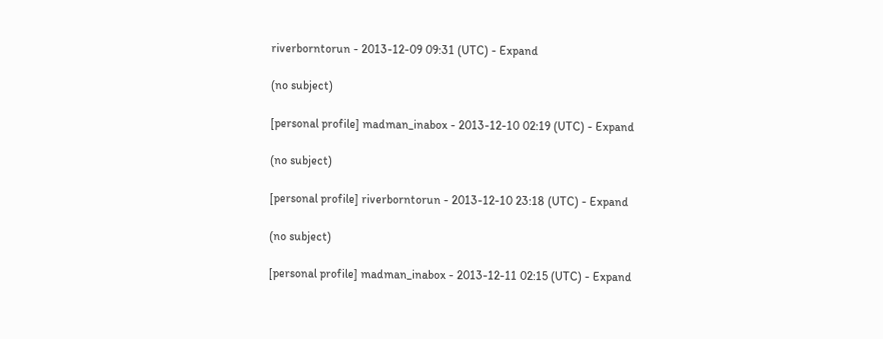riverborntorun - 2013-12-09 09:31 (UTC) - Expand

(no subject)

[personal profile] madman_inabox - 2013-12-10 02:19 (UTC) - Expand

(no subject)

[personal profile] riverborntorun - 2013-12-10 23:18 (UTC) - Expand

(no subject)

[personal profile] madman_inabox - 2013-12-11 02:15 (UTC) - Expand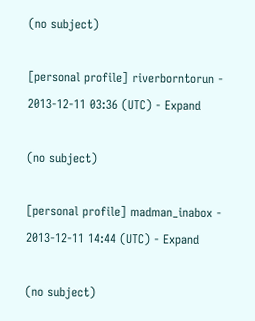(no subject)

[personal profile] riverborntorun - 2013-12-11 03:36 (UTC) - Expand

(no subject)

[personal profile] madman_inabox - 2013-12-11 14:44 (UTC) - Expand

(no subject)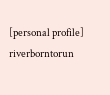[personal profile] riverborntorun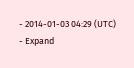- 2014-01-03 04:29 (UTC) - Expand